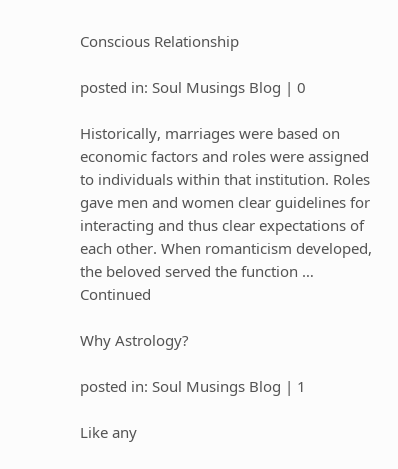Conscious Relationship

posted in: Soul Musings Blog | 0

Historically, marriages were based on economic factors and roles were assigned to individuals within that institution. Roles gave men and women clear guidelines for interacting and thus clear expectations of each other. When romanticism developed, the beloved served the function … Continued

Why Astrology?

posted in: Soul Musings Blog | 1

Like any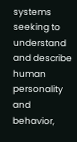systems seeking to understand and describe human personality and behavior,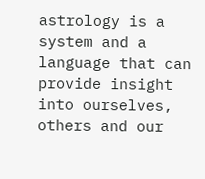astrology is a system and a language that can provide insight into ourselves, others and our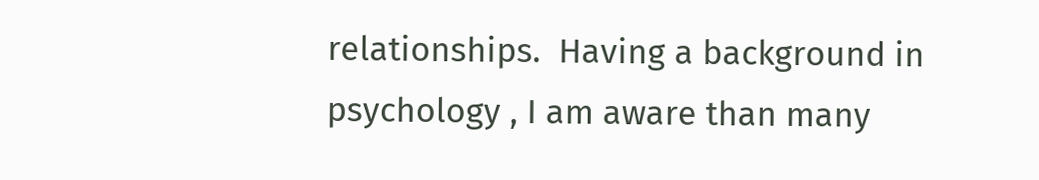relationships.  Having a background in psychology , I am aware than many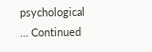psychological … Continued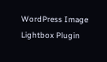WordPress Image Lightbox Plugin